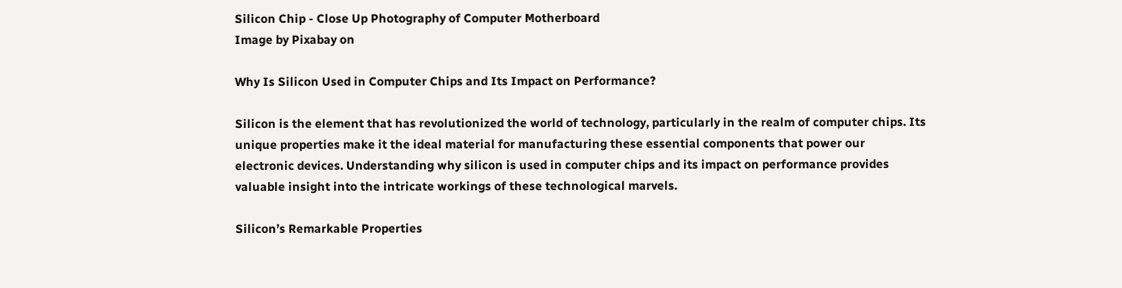Silicon Chip - Close Up Photography of Computer Motherboard
Image by Pixabay on

Why Is Silicon Used in Computer Chips and Its Impact on Performance?

Silicon is the element that has revolutionized the world of technology, particularly in the realm of computer chips. Its unique properties make it the ideal material for manufacturing these essential components that power our electronic devices. Understanding why silicon is used in computer chips and its impact on performance provides valuable insight into the intricate workings of these technological marvels.

Silicon’s Remarkable Properties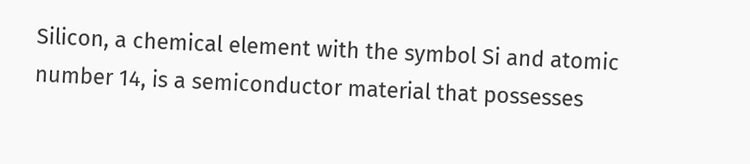Silicon, a chemical element with the symbol Si and atomic number 14, is a semiconductor material that possesses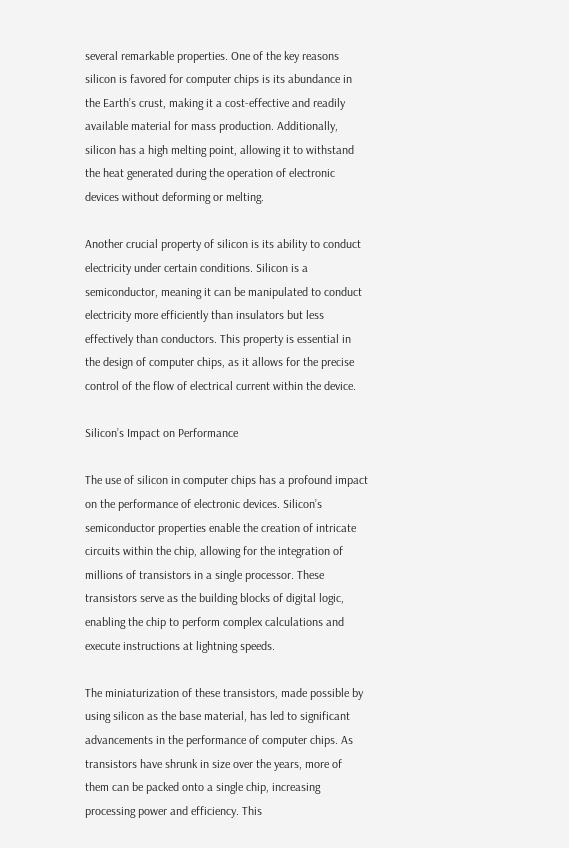several remarkable properties. One of the key reasons silicon is favored for computer chips is its abundance in the Earth’s crust, making it a cost-effective and readily available material for mass production. Additionally, silicon has a high melting point, allowing it to withstand the heat generated during the operation of electronic devices without deforming or melting.

Another crucial property of silicon is its ability to conduct electricity under certain conditions. Silicon is a semiconductor, meaning it can be manipulated to conduct electricity more efficiently than insulators but less effectively than conductors. This property is essential in the design of computer chips, as it allows for the precise control of the flow of electrical current within the device.

Silicon’s Impact on Performance

The use of silicon in computer chips has a profound impact on the performance of electronic devices. Silicon’s semiconductor properties enable the creation of intricate circuits within the chip, allowing for the integration of millions of transistors in a single processor. These transistors serve as the building blocks of digital logic, enabling the chip to perform complex calculations and execute instructions at lightning speeds.

The miniaturization of these transistors, made possible by using silicon as the base material, has led to significant advancements in the performance of computer chips. As transistors have shrunk in size over the years, more of them can be packed onto a single chip, increasing processing power and efficiency. This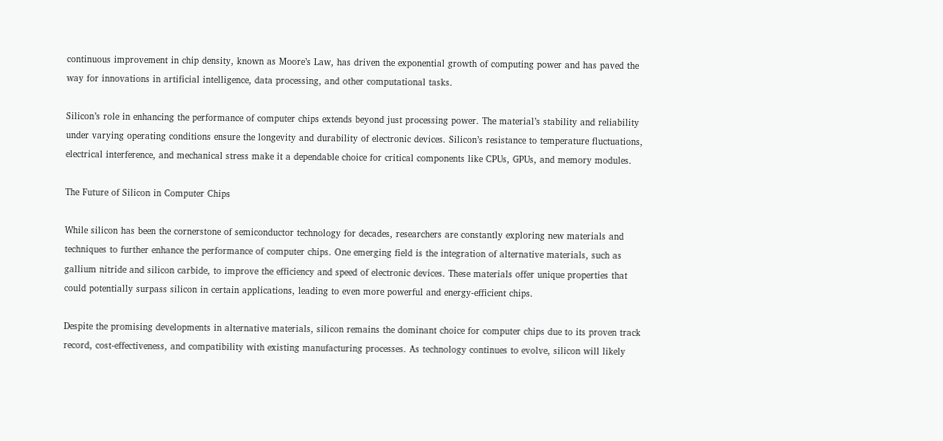continuous improvement in chip density, known as Moore’s Law, has driven the exponential growth of computing power and has paved the way for innovations in artificial intelligence, data processing, and other computational tasks.

Silicon’s role in enhancing the performance of computer chips extends beyond just processing power. The material’s stability and reliability under varying operating conditions ensure the longevity and durability of electronic devices. Silicon’s resistance to temperature fluctuations, electrical interference, and mechanical stress make it a dependable choice for critical components like CPUs, GPUs, and memory modules.

The Future of Silicon in Computer Chips

While silicon has been the cornerstone of semiconductor technology for decades, researchers are constantly exploring new materials and techniques to further enhance the performance of computer chips. One emerging field is the integration of alternative materials, such as gallium nitride and silicon carbide, to improve the efficiency and speed of electronic devices. These materials offer unique properties that could potentially surpass silicon in certain applications, leading to even more powerful and energy-efficient chips.

Despite the promising developments in alternative materials, silicon remains the dominant choice for computer chips due to its proven track record, cost-effectiveness, and compatibility with existing manufacturing processes. As technology continues to evolve, silicon will likely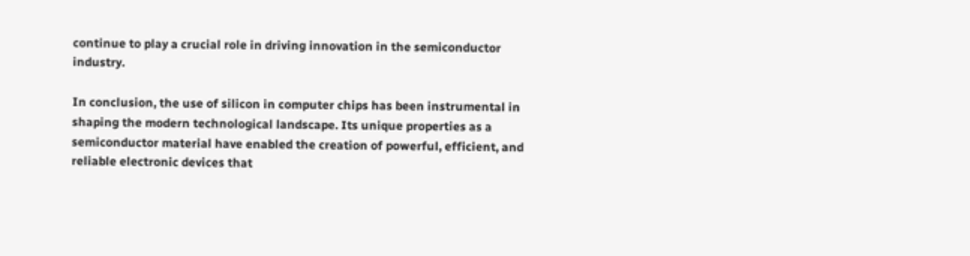continue to play a crucial role in driving innovation in the semiconductor industry.

In conclusion, the use of silicon in computer chips has been instrumental in shaping the modern technological landscape. Its unique properties as a semiconductor material have enabled the creation of powerful, efficient, and reliable electronic devices that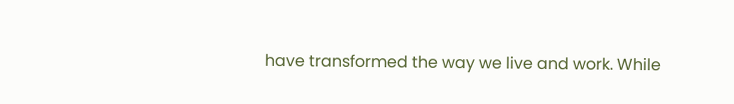have transformed the way we live and work. While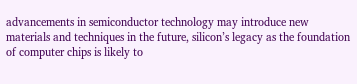advancements in semiconductor technology may introduce new materials and techniques in the future, silicon’s legacy as the foundation of computer chips is likely to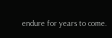endure for years to come.